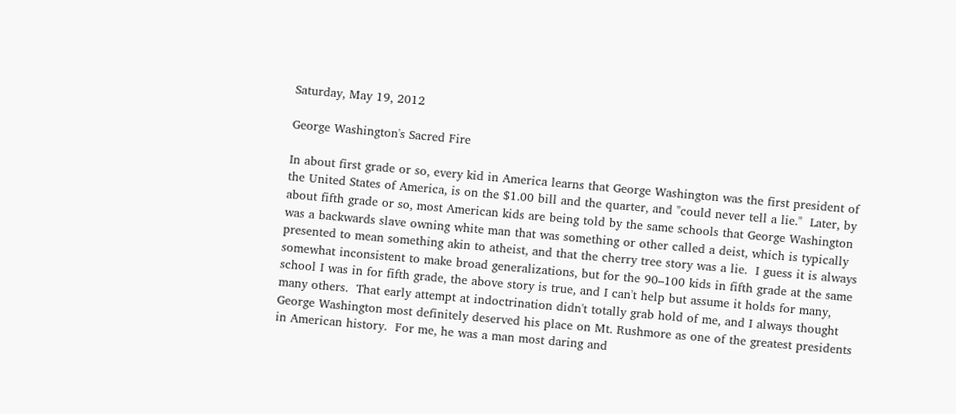Saturday, May 19, 2012

George Washington's Sacred Fire

In about first grade or so, every kid in America learns that George Washington was the first president of the United States of America, is on the $1.00 bill and the quarter, and "could never tell a lie."  Later, by about fifth grade or so, most American kids are being told by the same schools that George Washington was a backwards slave owning white man that was something or other called a deist, which is typically presented to mean something akin to atheist, and that the cherry tree story was a lie.  I guess it is always somewhat inconsistent to make broad generalizations, but for the 90–100 kids in fifth grade at the same school I was in for fifth grade, the above story is true, and I can't help but assume it holds for many, many others.  That early attempt at indoctrination didn't totally grab hold of me, and I always thought George Washington most definitely deserved his place on Mt. Rushmore as one of the greatest presidents in American history.  For me, he was a man most daring and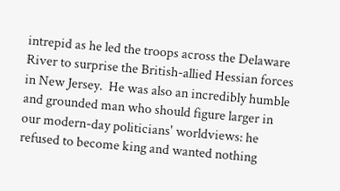intrepid as he led the troops across the Delaware River to surprise the British-allied Hessian forces in New Jersey.  He was also an incredibly humble and grounded man who should figure larger in our modern-day politicians' worldviews: he refused to become king and wanted nothing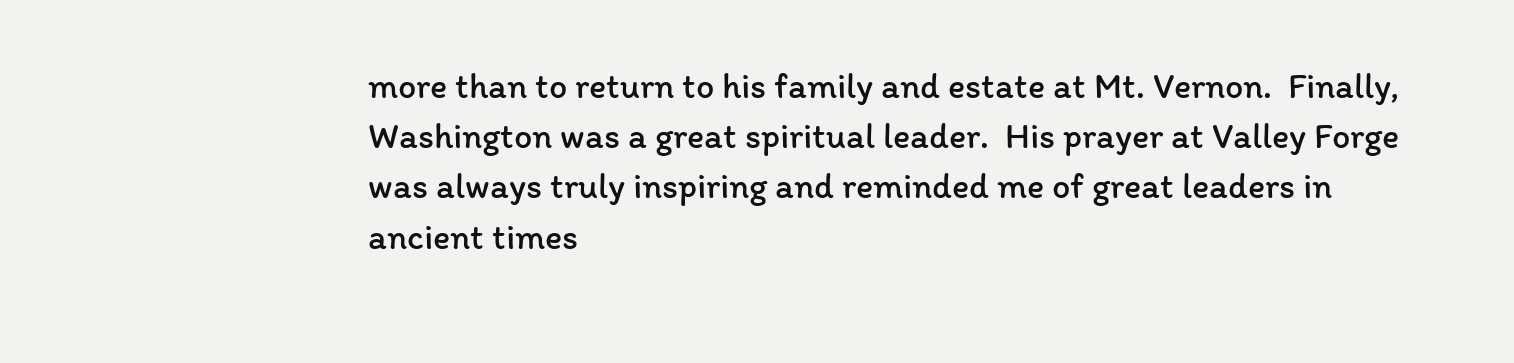more than to return to his family and estate at Mt. Vernon.  Finally, Washington was a great spiritual leader.  His prayer at Valley Forge was always truly inspiring and reminded me of great leaders in ancient times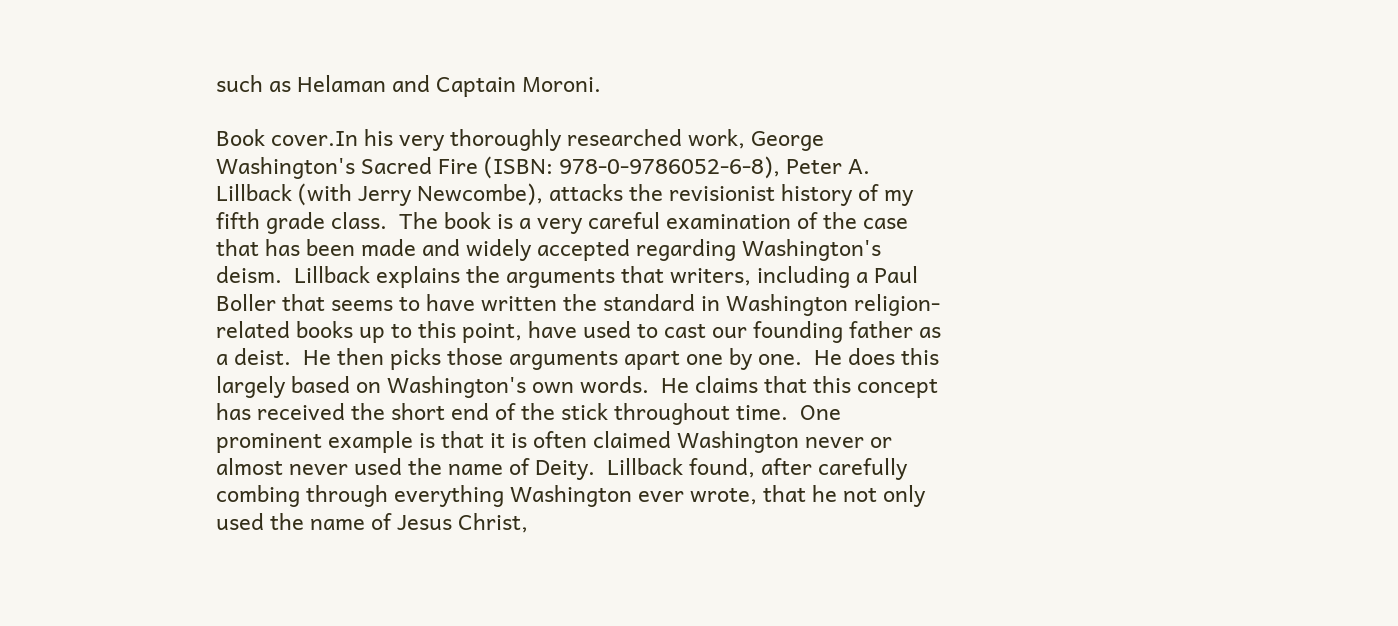such as Helaman and Captain Moroni.

Book cover.In his very thoroughly researched work, George Washington's Sacred Fire (ISBN: 978-0-9786052-6-8), Peter A. Lillback (with Jerry Newcombe), attacks the revisionist history of my fifth grade class.  The book is a very careful examination of the case that has been made and widely accepted regarding Washington's deism.  Lillback explains the arguments that writers, including a Paul Boller that seems to have written the standard in Washington religion-related books up to this point, have used to cast our founding father as a deist.  He then picks those arguments apart one by one.  He does this largely based on Washington's own words.  He claims that this concept has received the short end of the stick throughout time.  One prominent example is that it is often claimed Washington never or almost never used the name of Deity.  Lillback found, after carefully combing through everything Washington ever wrote, that he not only used the name of Jesus Christ,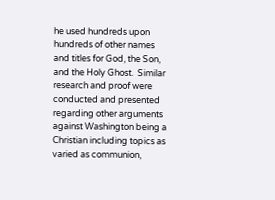he used hundreds upon hundreds of other names and titles for God, the Son, and the Holy Ghost.  Similar research and proof were conducted and presented regarding other arguments against Washington being a Christian including topics as varied as communion,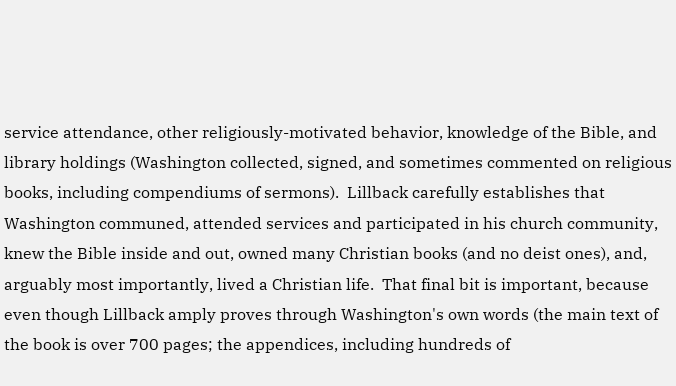service attendance, other religiously-motivated behavior, knowledge of the Bible, and library holdings (Washington collected, signed, and sometimes commented on religious books, including compendiums of sermons).  Lillback carefully establishes that Washington communed, attended services and participated in his church community, knew the Bible inside and out, owned many Christian books (and no deist ones), and, arguably most importantly, lived a Christian life.  That final bit is important, because even though Lillback amply proves through Washington's own words (the main text of the book is over 700 pages; the appendices, including hundreds of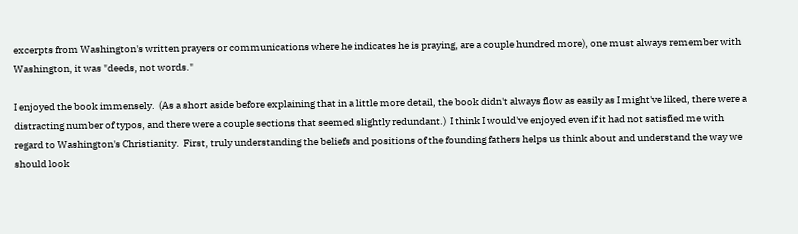excerpts from Washington's written prayers or communications where he indicates he is praying, are a couple hundred more), one must always remember with Washington, it was "deeds, not words."

I enjoyed the book immensely.  (As a short aside before explaining that in a little more detail, the book didn't always flow as easily as I might've liked, there were a distracting number of typos, and there were a couple sections that seemed slightly redundant.)  I think I would've enjoyed even if it had not satisfied me with regard to Washington's Christianity.  First, truly understanding the beliefs and positions of the founding fathers helps us think about and understand the way we should look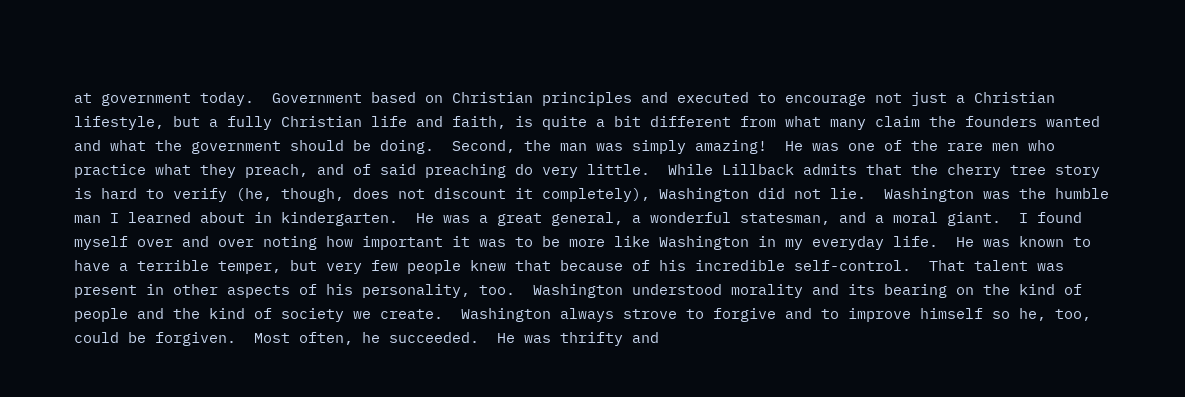at government today.  Government based on Christian principles and executed to encourage not just a Christian lifestyle, but a fully Christian life and faith, is quite a bit different from what many claim the founders wanted and what the government should be doing.  Second, the man was simply amazing!  He was one of the rare men who practice what they preach, and of said preaching do very little.  While Lillback admits that the cherry tree story is hard to verify (he, though, does not discount it completely), Washington did not lie.  Washington was the humble man I learned about in kindergarten.  He was a great general, a wonderful statesman, and a moral giant.  I found myself over and over noting how important it was to be more like Washington in my everyday life.  He was known to have a terrible temper, but very few people knew that because of his incredible self-control.  That talent was present in other aspects of his personality, too.  Washington understood morality and its bearing on the kind of people and the kind of society we create.  Washington always strove to forgive and to improve himself so he, too, could be forgiven.  Most often, he succeeded.  He was thrifty and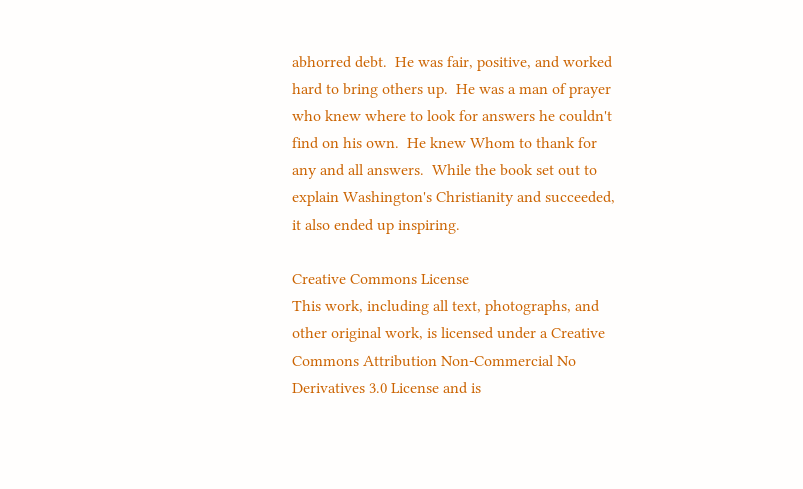abhorred debt.  He was fair, positive, and worked hard to bring others up.  He was a man of prayer who knew where to look for answers he couldn't find on his own.  He knew Whom to thank for any and all answers.  While the book set out to explain Washington's Christianity and succeeded, it also ended up inspiring.

Creative Commons License
This work, including all text, photographs, and other original work, is licensed under a Creative Commons Attribution Non-Commercial No Derivatives 3.0 License and is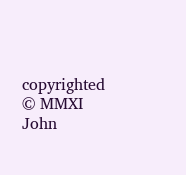copyrighted © MMXI John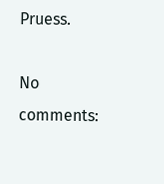Pruess.

No comments: